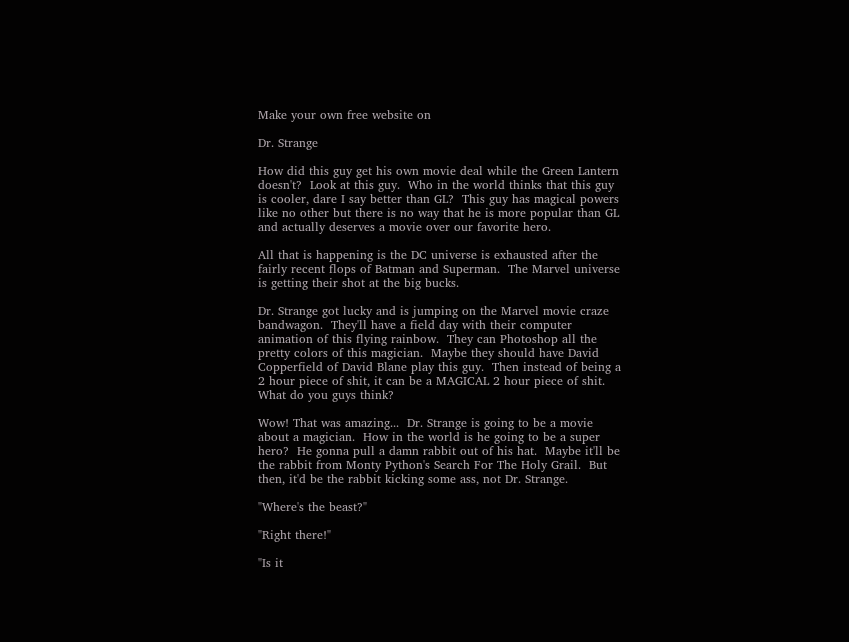Make your own free website on

Dr. Strange

How did this guy get his own movie deal while the Green Lantern doesn't?  Look at this guy.  Who in the world thinks that this guy is cooler, dare I say better than GL?  This guy has magical powers like no other but there is no way that he is more popular than GL and actually deserves a movie over our favorite hero.

All that is happening is the DC universe is exhausted after the fairly recent flops of Batman and Superman.  The Marvel universe is getting their shot at the big bucks.

Dr. Strange got lucky and is jumping on the Marvel movie craze bandwagon.  They'll have a field day with their computer animation of this flying rainbow.  They can Photoshop all the pretty colors of this magician.  Maybe they should have David Copperfield of David Blane play this guy.  Then instead of being a 2 hour piece of shit, it can be a MAGICAL 2 hour piece of shit.  What do you guys think?

Wow! That was amazing...  Dr. Strange is going to be a movie about a magician.  How in the world is he going to be a super hero?  He gonna pull a damn rabbit out of his hat.  Maybe it'll be the rabbit from Monty Python's Search For The Holy Grail.  But then, it'd be the rabbit kicking some ass, not Dr. Strange.

"Where's the beast?"

"Right there!"

"Is it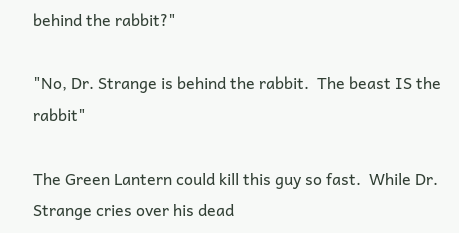behind the rabbit?"

"No, Dr. Strange is behind the rabbit.  The beast IS the rabbit"

The Green Lantern could kill this guy so fast.  While Dr. Strange cries over his dead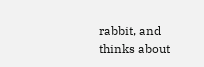rabbit, and thinks about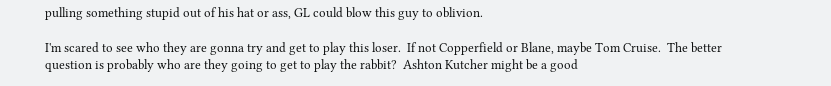pulling something stupid out of his hat or ass, GL could blow this guy to oblivion.

I'm scared to see who they are gonna try and get to play this loser.  If not Copperfield or Blane, maybe Tom Cruise.  The better question is probably who are they going to get to play the rabbit?  Ashton Kutcher might be a good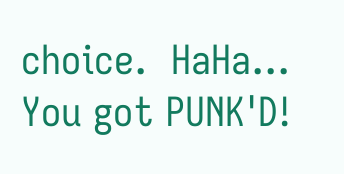choice.  HaHa... You got PUNK'D!